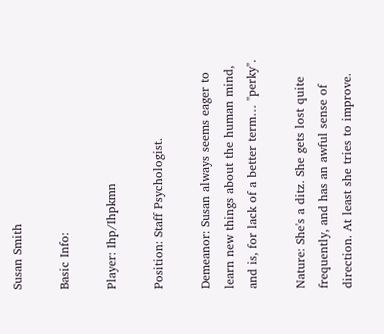Susan Smith

Basic Info:

Player: Ihp/Ihpkmn

Position: Staff Psychologist.

Demeanor: Susan always seems eager to learn new things about the human mind, and is, for lack of a better term… "perky".

Nature: She's a ditz. She gets lost quite frequently, and has an awful sense of direction. At least she tries to improve.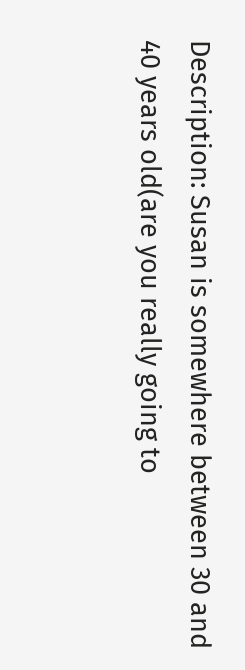Description: Susan is somewhere between 30 and 40 years old(are you really going to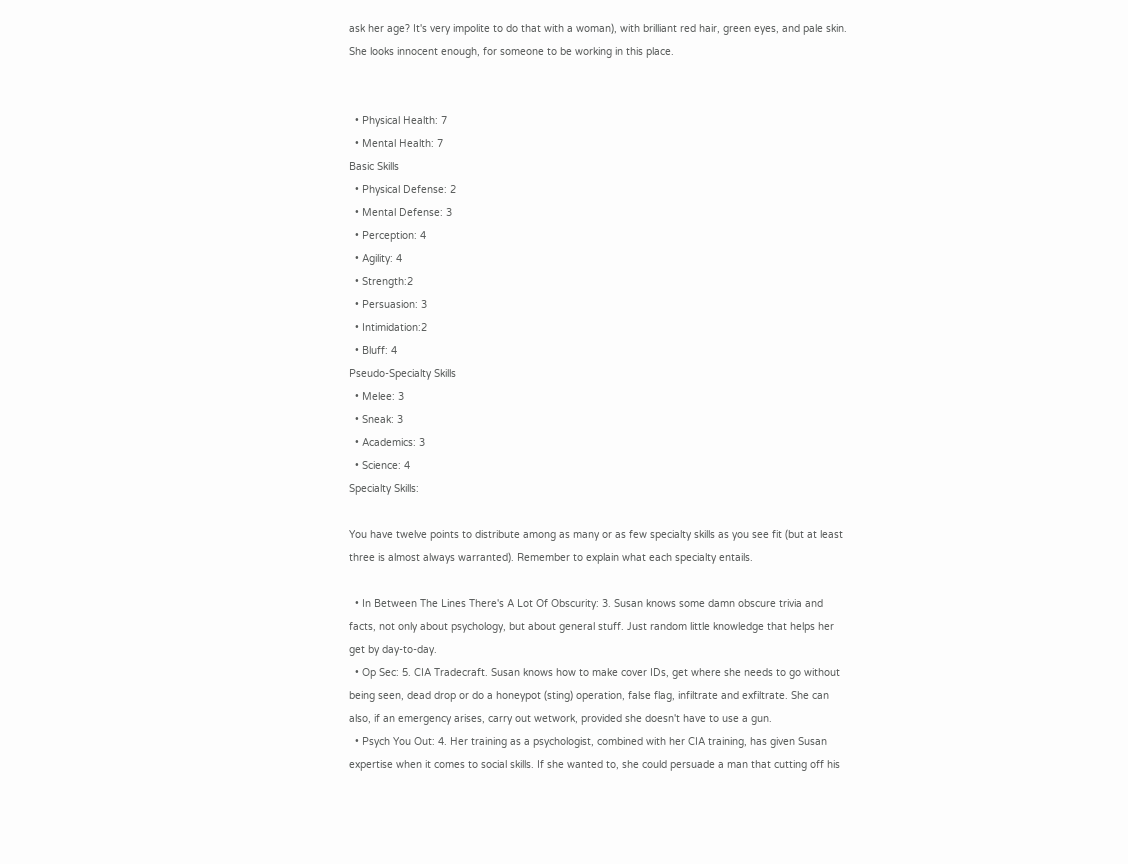ask her age? It's very impolite to do that with a woman), with brilliant red hair, green eyes, and pale skin. She looks innocent enough, for someone to be working in this place.


  • Physical Health: 7
  • Mental Health: 7
Basic Skills
  • Physical Defense: 2
  • Mental Defense: 3
  • Perception: 4
  • Agility: 4
  • Strength:2
  • Persuasion: 3
  • Intimidation:2
  • Bluff: 4
Pseudo-Specialty Skills
  • Melee: 3
  • Sneak: 3
  • Academics: 3
  • Science: 4
Specialty Skills:

You have twelve points to distribute among as many or as few specialty skills as you see fit (but at least three is almost always warranted). Remember to explain what each specialty entails.

  • In Between The Lines There's A Lot Of Obscurity: 3. Susan knows some damn obscure trivia and facts, not only about psychology, but about general stuff. Just random little knowledge that helps her get by day-to-day.
  • Op Sec: 5. CIA Tradecraft. Susan knows how to make cover IDs, get where she needs to go without being seen, dead drop or do a honeypot (sting) operation, false flag, infiltrate and exfiltrate. She can also, if an emergency arises, carry out wetwork, provided she doesn't have to use a gun.
  • Psych You Out: 4. Her training as a psychologist, combined with her CIA training, has given Susan expertise when it comes to social skills. If she wanted to, she could persuade a man that cutting off his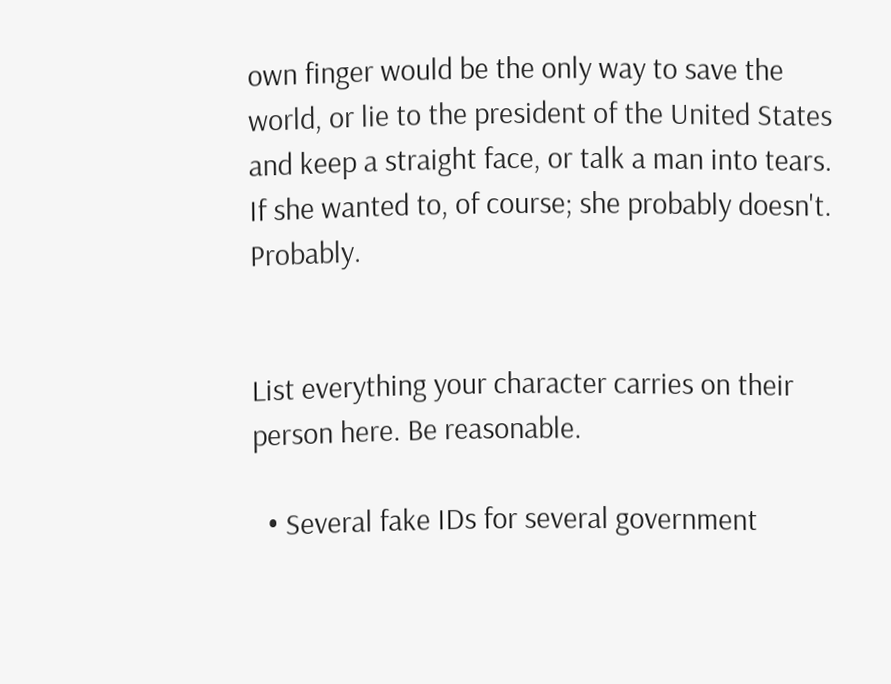own finger would be the only way to save the world, or lie to the president of the United States and keep a straight face, or talk a man into tears. If she wanted to, of course; she probably doesn't. Probably.


List everything your character carries on their person here. Be reasonable.

  • Several fake IDs for several government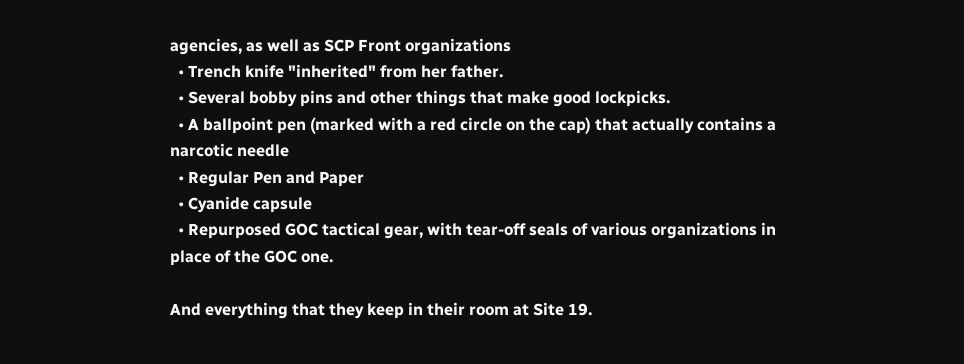agencies, as well as SCP Front organizations
  • Trench knife "inherited" from her father.
  • Several bobby pins and other things that make good lockpicks.
  • A ballpoint pen (marked with a red circle on the cap) that actually contains a narcotic needle
  • Regular Pen and Paper
  • Cyanide capsule
  • Repurposed GOC tactical gear, with tear-off seals of various organizations in place of the GOC one.

And everything that they keep in their room at Site 19.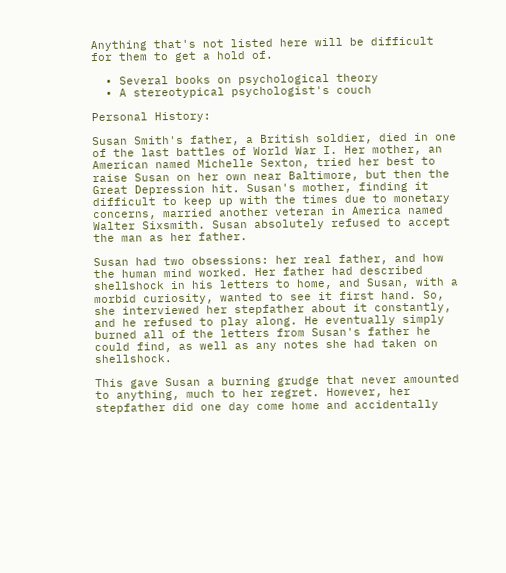Anything that's not listed here will be difficult for them to get a hold of.

  • Several books on psychological theory
  • A stereotypical psychologist's couch

Personal History:

Susan Smith's father, a British soldier, died in one of the last battles of World War I. Her mother, an American named Michelle Sexton, tried her best to raise Susan on her own near Baltimore, but then the Great Depression hit. Susan's mother, finding it difficult to keep up with the times due to monetary concerns, married another veteran in America named Walter Sixsmith. Susan absolutely refused to accept the man as her father.

Susan had two obsessions: her real father, and how the human mind worked. Her father had described shellshock in his letters to home, and Susan, with a morbid curiosity, wanted to see it first hand. So, she interviewed her stepfather about it constantly, and he refused to play along. He eventually simply burned all of the letters from Susan's father he could find, as well as any notes she had taken on shellshock.

This gave Susan a burning grudge that never amounted to anything, much to her regret. However, her stepfather did one day come home and accidentally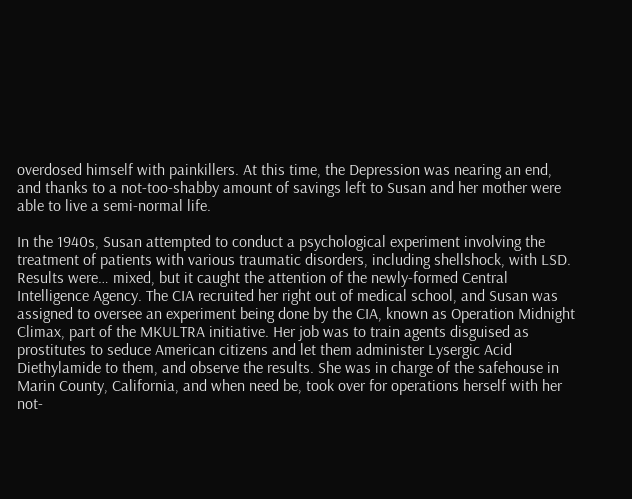overdosed himself with painkillers. At this time, the Depression was nearing an end, and thanks to a not-too-shabby amount of savings left to Susan and her mother were able to live a semi-normal life.

In the 1940s, Susan attempted to conduct a psychological experiment involving the treatment of patients with various traumatic disorders, including shellshock, with LSD. Results were… mixed, but it caught the attention of the newly-formed Central Intelligence Agency. The CIA recruited her right out of medical school, and Susan was assigned to oversee an experiment being done by the CIA, known as Operation Midnight Climax, part of the MKULTRA initiative. Her job was to train agents disguised as prostitutes to seduce American citizens and let them administer Lysergic Acid Diethylamide to them, and observe the results. She was in charge of the safehouse in Marin County, California, and when need be, took over for operations herself with her not-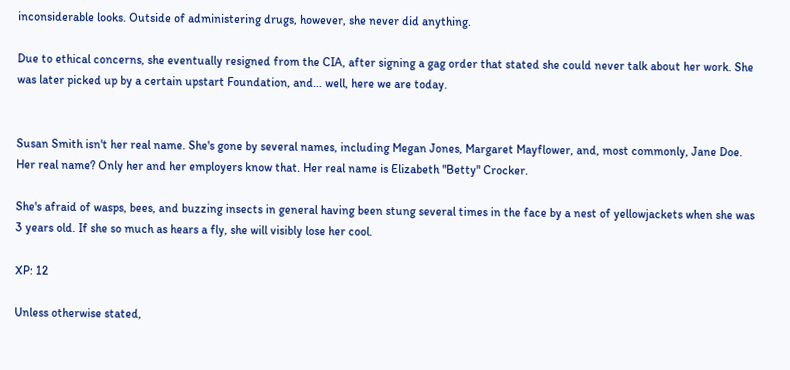inconsiderable looks. Outside of administering drugs, however, she never did anything.

Due to ethical concerns, she eventually resigned from the CIA, after signing a gag order that stated she could never talk about her work. She was later picked up by a certain upstart Foundation, and… well, here we are today.


Susan Smith isn't her real name. She's gone by several names, including Megan Jones, Margaret Mayflower, and, most commonly, Jane Doe. Her real name? Only her and her employers know that. Her real name is Elizabeth "Betty" Crocker.

She's afraid of wasps, bees, and buzzing insects in general having been stung several times in the face by a nest of yellowjackets when she was 3 years old. If she so much as hears a fly, she will visibly lose her cool.

XP: 12

Unless otherwise stated,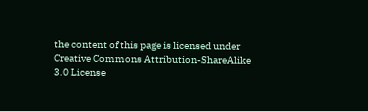the content of this page is licensed under Creative Commons Attribution-ShareAlike 3.0 License